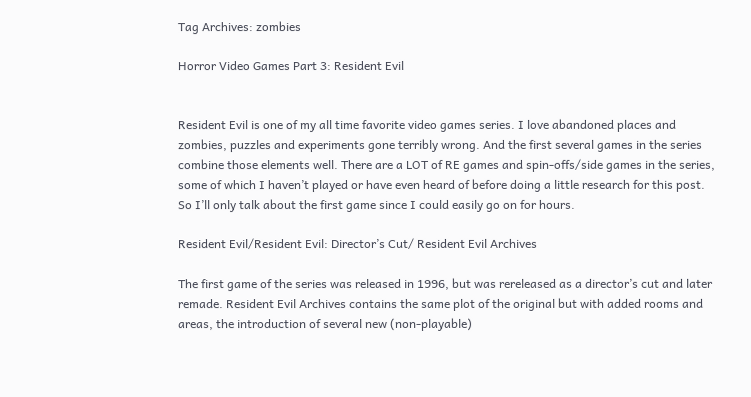Tag Archives: zombies

Horror Video Games Part 3: Resident Evil


Resident Evil is one of my all time favorite video games series. I love abandoned places and zombies, puzzles and experiments gone terribly wrong. And the first several games in the series combine those elements well. There are a LOT of RE games and spin-offs/side games in the series, some of which I haven’t played or have even heard of before doing a little research for this post. So I’ll only talk about the first game since I could easily go on for hours.

Resident Evil/Resident Evil: Director’s Cut/ Resident Evil Archives

The first game of the series was released in 1996, but was rereleased as a director’s cut and later remade. Resident Evil Archives contains the same plot of the original but with added rooms and areas, the introduction of several new (non-playable)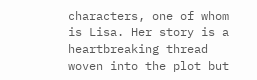characters, one of whom is Lisa. Her story is a heartbreaking thread woven into the plot but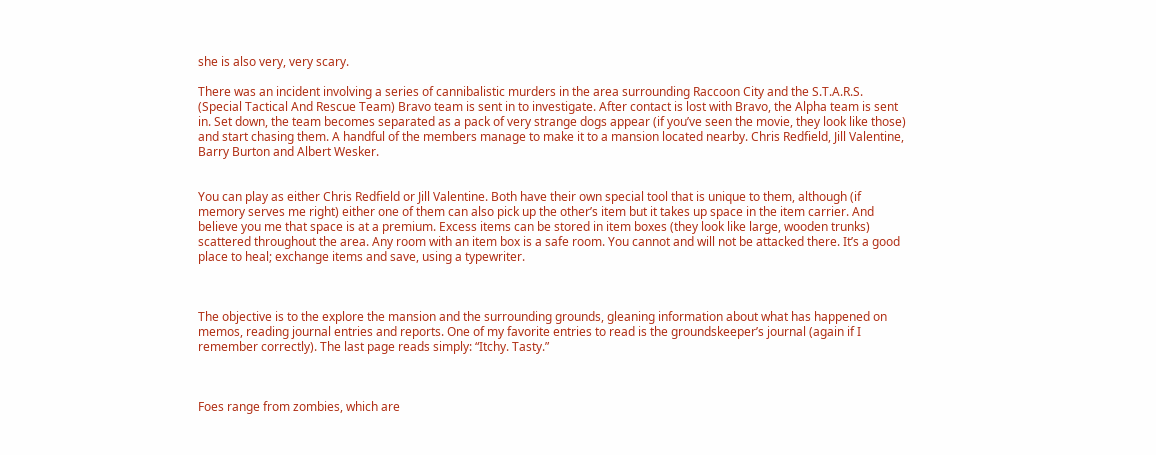she is also very, very scary.

There was an incident involving a series of cannibalistic murders in the area surrounding Raccoon City and the S.T.A.R.S. (Special Tactical And Rescue Team) Bravo team is sent in to investigate. After contact is lost with Bravo, the Alpha team is sent in. Set down, the team becomes separated as a pack of very strange dogs appear (if you’ve seen the movie, they look like those) and start chasing them. A handful of the members manage to make it to a mansion located nearby. Chris Redfield, Jill Valentine, Barry Burton and Albert Wesker.


You can play as either Chris Redfield or Jill Valentine. Both have their own special tool that is unique to them, although (if memory serves me right) either one of them can also pick up the other’s item but it takes up space in the item carrier. And believe you me that space is at a premium. Excess items can be stored in item boxes (they look like large, wooden trunks) scattered throughout the area. Any room with an item box is a safe room. You cannot and will not be attacked there. It’s a good place to heal; exchange items and save, using a typewriter.



The objective is to the explore the mansion and the surrounding grounds, gleaning information about what has happened on memos, reading journal entries and reports. One of my favorite entries to read is the groundskeeper’s journal (again if I remember correctly). The last page reads simply: “Itchy. Tasty.”



Foes range from zombies, which are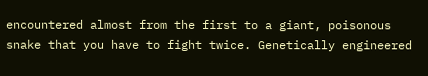encountered almost from the first to a giant, poisonous snake that you have to fight twice. Genetically engineered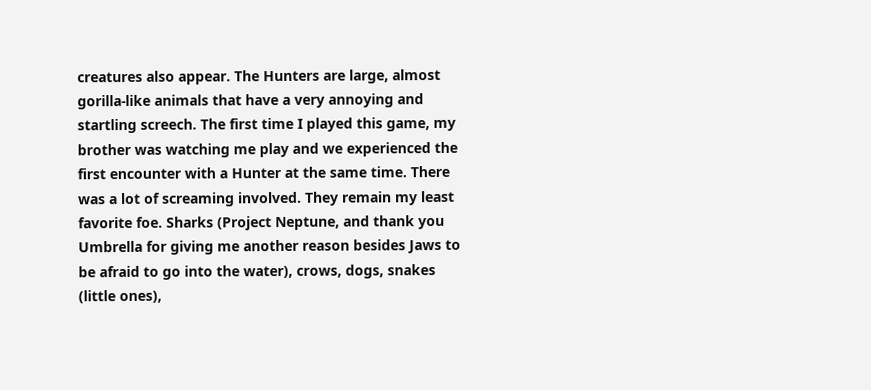creatures also appear. The Hunters are large, almost gorilla-like animals that have a very annoying and startling screech. The first time I played this game, my brother was watching me play and we experienced the first encounter with a Hunter at the same time. There was a lot of screaming involved. They remain my least favorite foe. Sharks (Project Neptune, and thank you Umbrella for giving me another reason besides Jaws to be afraid to go into the water), crows, dogs, snakes (little ones),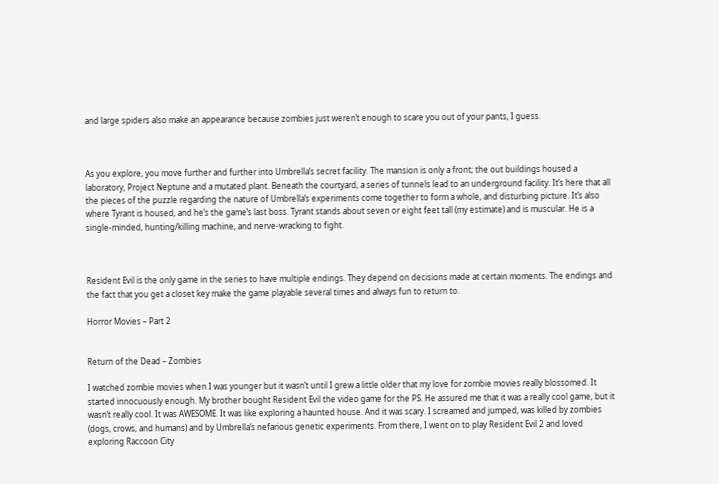and large spiders also make an appearance because zombies just weren’t enough to scare you out of your pants, I guess.



As you explore, you move further and further into Umbrella’s secret facility. The mansion is only a front; the out buildings housed a laboratory, Project Neptune and a mutated plant. Beneath the courtyard, a series of tunnels lead to an underground facility. It’s here that all the pieces of the puzzle regarding the nature of Umbrella’s experiments come together to form a whole, and disturbing picture. It’s also where Tyrant is housed, and he’s the game’s last boss. Tyrant stands about seven or eight feet tall (my estimate) and is muscular. He is a single-minded, hunting/killing machine, and nerve-wracking to fight.



Resident Evil is the only game in the series to have multiple endings. They depend on decisions made at certain moments. The endings and the fact that you get a closet key make the game playable several times and always fun to return to.

Horror Movies – Part 2


Return of the Dead – Zombies

I watched zombie movies when I was younger but it wasn’t until I grew a little older that my love for zombie movies really blossomed. It started innocuously enough. My brother bought Resident Evil the video game for the PS. He assured me that it was a really cool game, but it wasn’t really cool. It was AWESOME. It was like exploring a haunted house. And it was scary. I screamed and jumped, was killed by zombies (dogs, crows, and humans) and by Umbrella’s nefarious genetic experiments. From there, I went on to play Resident Evil 2 and loved exploring Raccoon City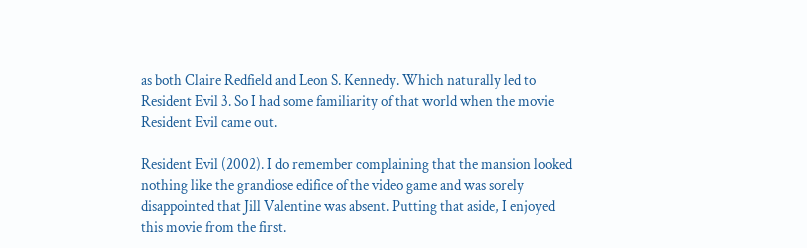as both Claire Redfield and Leon S. Kennedy. Which naturally led to Resident Evil 3. So I had some familiarity of that world when the movie Resident Evil came out.

Resident Evil (2002). I do remember complaining that the mansion looked nothing like the grandiose edifice of the video game and was sorely disappointed that Jill Valentine was absent. Putting that aside, I enjoyed this movie from the first.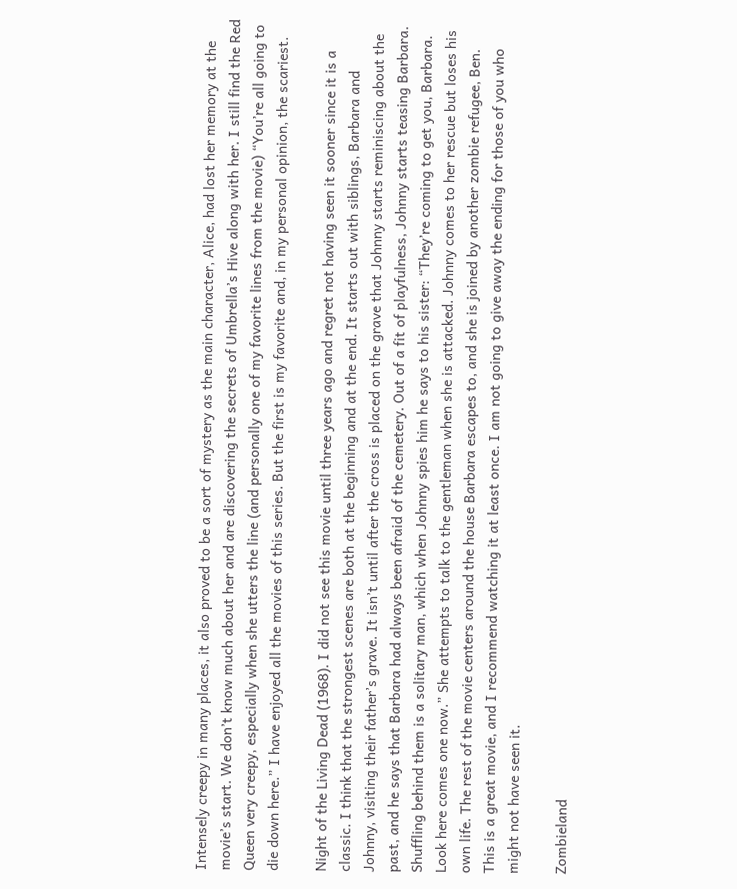Intensely creepy in many places, it also proved to be a sort of mystery as the main character, Alice, had lost her memory at the movie’s start. We don’t know much about her and are discovering the secrets of Umbrella’s Hive along with her. I still find the Red Queen very creepy, especially when she utters the line (and personally one of my favorite lines from the movie) “You’re all going to die down here.” I have enjoyed all the movies of this series. But the first is my favorite and, in my personal opinion, the scariest.

Night of the Living Dead (1968). I did not see this movie until three years ago and regret not having seen it sooner since it is a classic. I think that the strongest scenes are both at the beginning and at the end. It starts out with siblings, Barbara and Johnny, visiting their father’s grave. It isn’t until after the cross is placed on the grave that Johnny starts reminiscing about the past, and he says that Barbara had always been afraid of the cemetery. Out of a fit of playfulness, Johnny starts teasing Barbara. Shuffling behind them is a solitary man, which when Johnny spies him he says to his sister: “They’re coming to get you, Barbara. Look here comes one now.” She attempts to talk to the gentleman when she is attacked. Johnny comes to her rescue but loses his own life. The rest of the movie centers around the house Barbara escapes to, and she is joined by another zombie refugee, Ben. This is a great movie, and I recommend watching it at least once. I am not going to give away the ending for those of you who might not have seen it.

Zombieland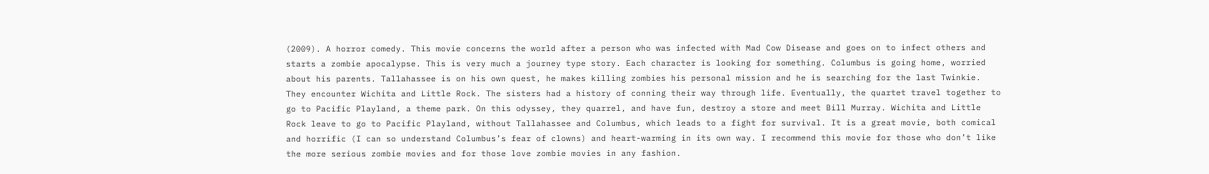(2009). A horror comedy. This movie concerns the world after a person who was infected with Mad Cow Disease and goes on to infect others and starts a zombie apocalypse. This is very much a journey type story. Each character is looking for something. Columbus is going home, worried about his parents. Tallahassee is on his own quest, he makes killing zombies his personal mission and he is searching for the last Twinkie. They encounter Wichita and Little Rock. The sisters had a history of conning their way through life. Eventually, the quartet travel together to go to Pacific Playland, a theme park. On this odyssey, they quarrel, and have fun, destroy a store and meet Bill Murray. Wichita and Little Rock leave to go to Pacific Playland, without Tallahassee and Columbus, which leads to a fight for survival. It is a great movie, both comical and horrific (I can so understand Columbus’s fear of clowns) and heart-warming in its own way. I recommend this movie for those who don’t like the more serious zombie movies and for those love zombie movies in any fashion.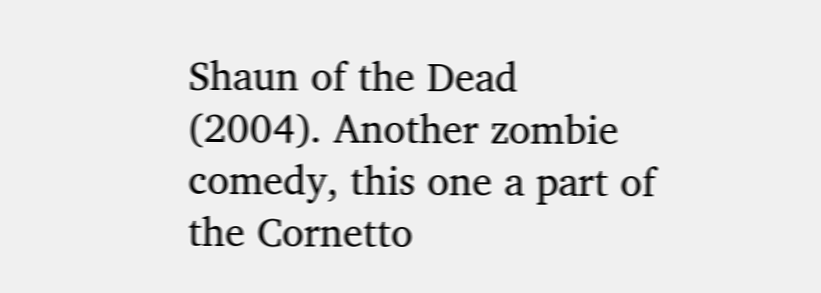Shaun of the Dead (2004). Another zombie comedy, this one a part of the Cornetto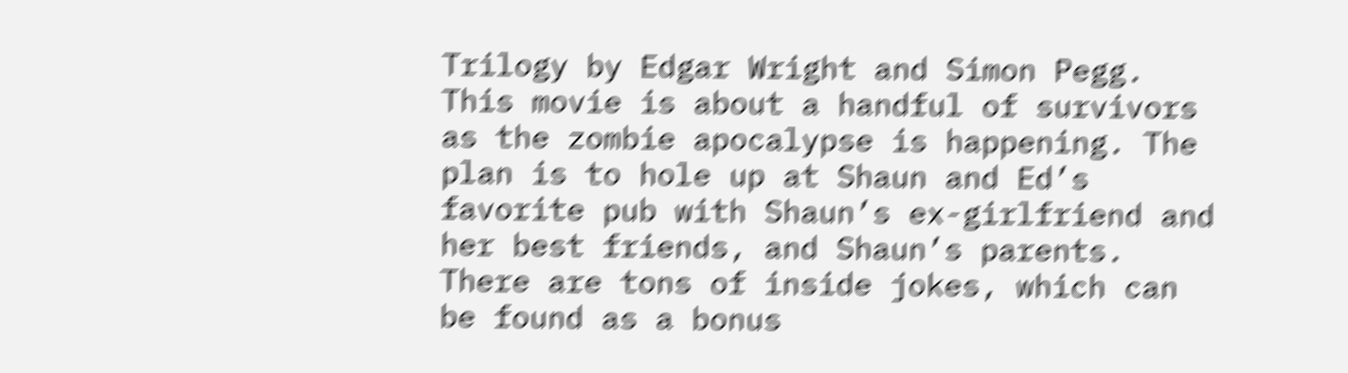Trilogy by Edgar Wright and Simon Pegg. This movie is about a handful of survivors as the zombie apocalypse is happening. The plan is to hole up at Shaun and Ed’s favorite pub with Shaun’s ex-girlfriend and her best friends, and Shaun’s parents. There are tons of inside jokes, which can be found as a bonus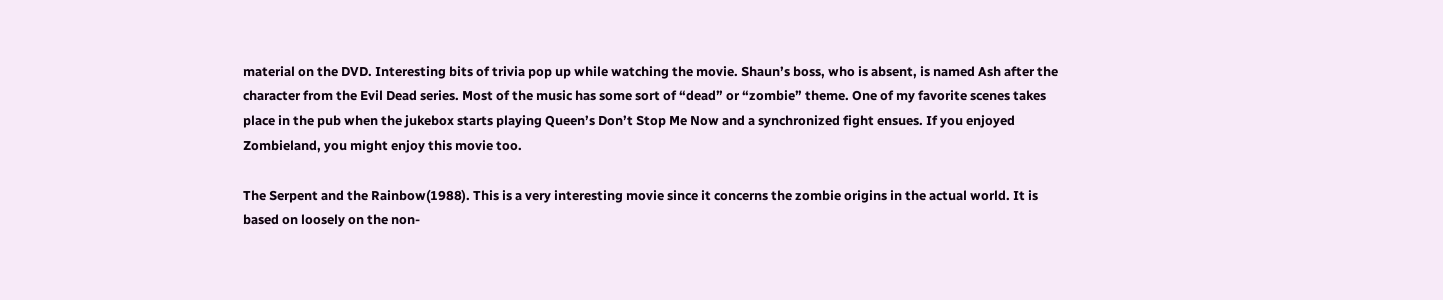material on the DVD. Interesting bits of trivia pop up while watching the movie. Shaun’s boss, who is absent, is named Ash after the character from the Evil Dead series. Most of the music has some sort of “dead” or “zombie” theme. One of my favorite scenes takes place in the pub when the jukebox starts playing Queen’s Don’t Stop Me Now and a synchronized fight ensues. If you enjoyed Zombieland, you might enjoy this movie too.

The Serpent and the Rainbow(1988). This is a very interesting movie since it concerns the zombie origins in the actual world. It is based on loosely on the non-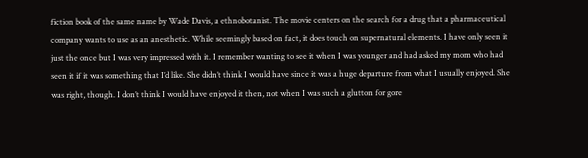fiction book of the same name by Wade Davis, a ethnobotanist. The movie centers on the search for a drug that a pharmaceutical company wants to use as an anesthetic. While seemingly based on fact, it does touch on supernatural elements. I have only seen it just the once but I was very impressed with it. I remember wanting to see it when I was younger and had asked my mom who had seen it if it was something that I’d like. She didn’t think I would have since it was a huge departure from what I usually enjoyed. She was right, though. I don’t think I would have enjoyed it then, not when I was such a glutton for gore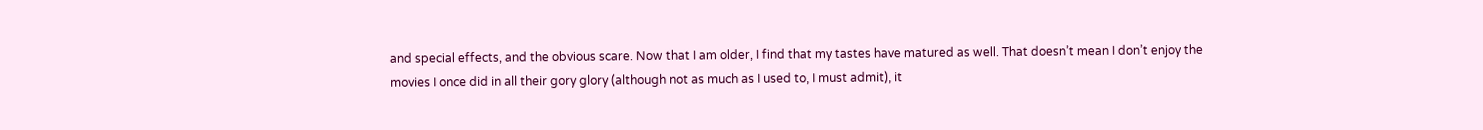and special effects, and the obvious scare. Now that I am older, I find that my tastes have matured as well. That doesn’t mean I don’t enjoy the movies I once did in all their gory glory (although not as much as I used to, I must admit), it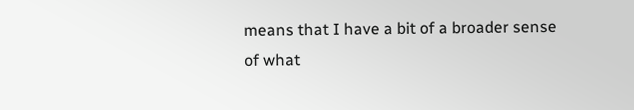means that I have a bit of a broader sense of what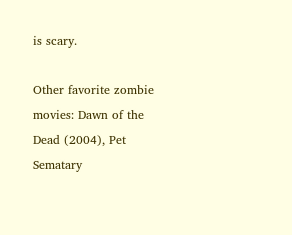is scary.

Other favorite zombie movies: Dawn of the Dead (2004), Pet Sematary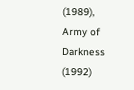(1989), Army of Darkness (1992)